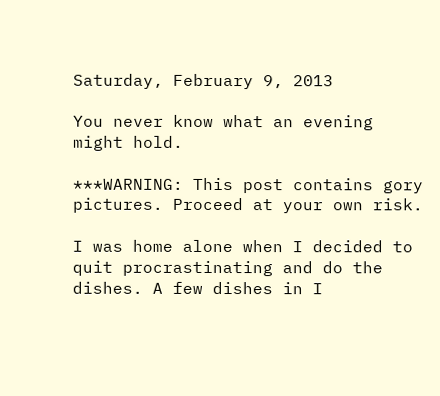Saturday, February 9, 2013

You never know what an evening might hold.

***WARNING: This post contains gory pictures. Proceed at your own risk.

I was home alone when I decided to quit procrastinating and do the dishes. A few dishes in I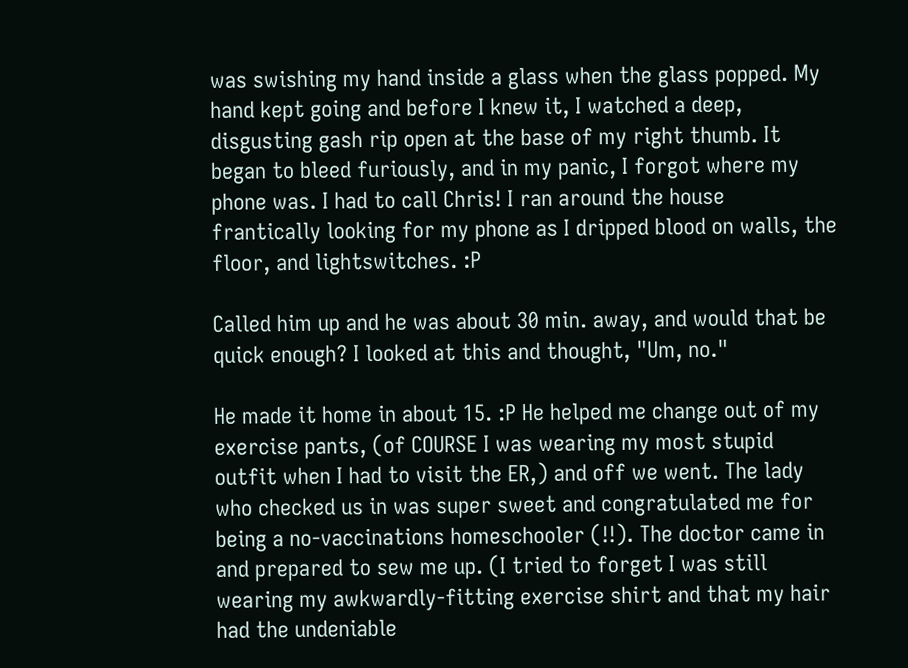was swishing my hand inside a glass when the glass popped. My hand kept going and before I knew it, I watched a deep, disgusting gash rip open at the base of my right thumb. It began to bleed furiously, and in my panic, I forgot where my phone was. I had to call Chris! I ran around the house frantically looking for my phone as I dripped blood on walls, the floor, and lightswitches. :P

Called him up and he was about 30 min. away, and would that be quick enough? I looked at this and thought, "Um, no."

He made it home in about 15. :P He helped me change out of my exercise pants, (of COURSE I was wearing my most stupid outfit when I had to visit the ER,) and off we went. The lady who checked us in was super sweet and congratulated me for being a no-vaccinations homeschooler (!!). The doctor came in and prepared to sew me up. (I tried to forget I was still wearing my awkwardly-fitting exercise shirt and that my hair had the undeniable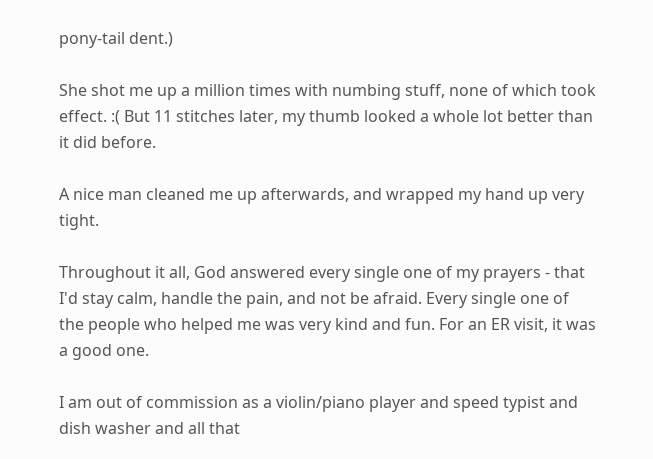pony-tail dent.)

She shot me up a million times with numbing stuff, none of which took effect. :( But 11 stitches later, my thumb looked a whole lot better than it did before.

A nice man cleaned me up afterwards, and wrapped my hand up very tight.

Throughout it all, God answered every single one of my prayers - that I'd stay calm, handle the pain, and not be afraid. Every single one of the people who helped me was very kind and fun. For an ER visit, it was a good one.

I am out of commission as a violin/piano player and speed typist and dish washer and all that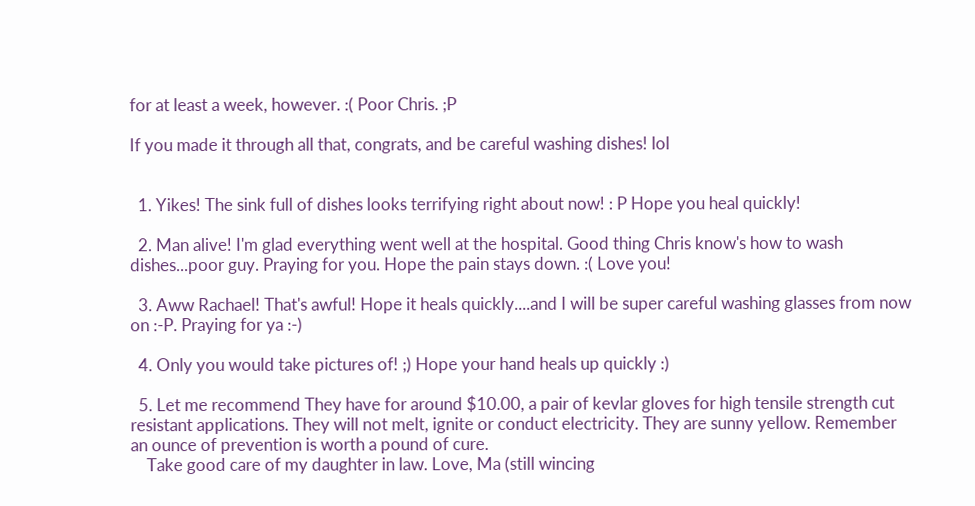for at least a week, however. :( Poor Chris. ;P

If you made it through all that, congrats, and be careful washing dishes! lol


  1. Yikes! The sink full of dishes looks terrifying right about now! : P Hope you heal quickly!

  2. Man alive! I'm glad everything went well at the hospital. Good thing Chris know's how to wash dishes...poor guy. Praying for you. Hope the pain stays down. :( Love you!

  3. Aww Rachael! That's awful! Hope it heals quickly....and I will be super careful washing glasses from now on :-P. Praying for ya :-)

  4. Only you would take pictures of! ;) Hope your hand heals up quickly :)

  5. Let me recommend They have for around $10.00, a pair of kevlar gloves for high tensile strength cut resistant applications. They will not melt, ignite or conduct electricity. They are sunny yellow. Remember an ounce of prevention is worth a pound of cure.
    Take good care of my daughter in law. Love, Ma (still wincing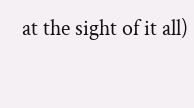at the sight of it all)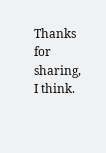Thanks for sharing, I think.